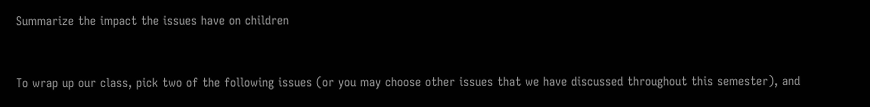Summarize the impact the issues have on children


To wrap up our class, pick two of the following issues (or you may choose other issues that we have discussed throughout this semester), and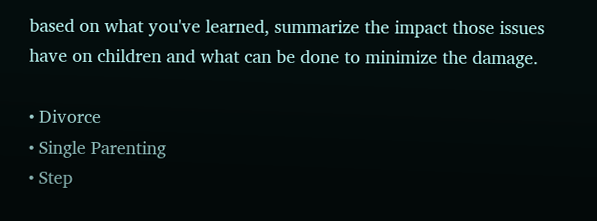based on what you've learned, summarize the impact those issues have on children and what can be done to minimize the damage.

• Divorce
• Single Parenting
• Step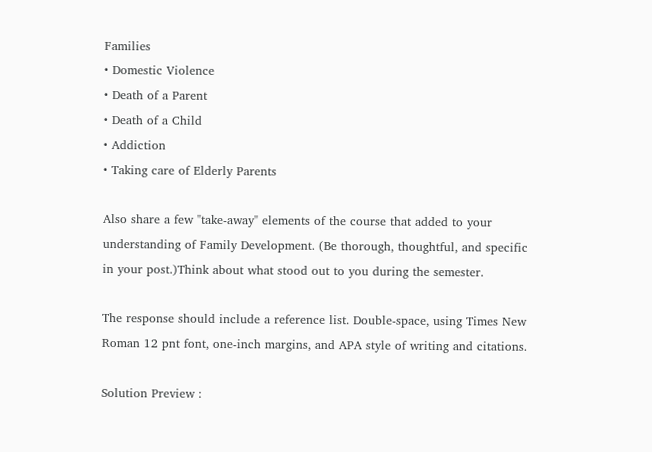Families
• Domestic Violence
• Death of a Parent
• Death of a Child
• Addiction
• Taking care of Elderly Parents

Also share a few "take-away" elements of the course that added to your understanding of Family Development. (Be thorough, thoughtful, and specific in your post.)Think about what stood out to you during the semester.

The response should include a reference list. Double-space, using Times New Roman 12 pnt font, one-inch margins, and APA style of writing and citations.

Solution Preview :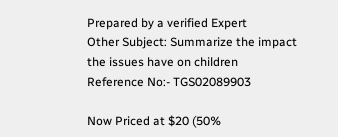Prepared by a verified Expert
Other Subject: Summarize the impact the issues have on children
Reference No:- TGS02089903

Now Priced at $20 (50%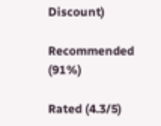Discount)

Recommended (91%)

Rated (4.3/5)